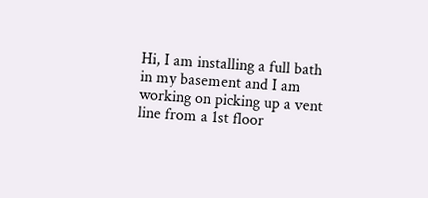Hi, I am installing a full bath in my basement and I am working on picking up a vent line from a 1st floor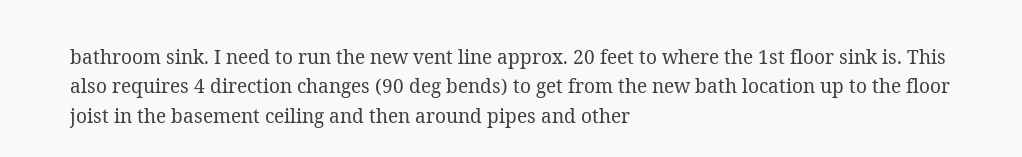bathroom sink. I need to run the new vent line approx. 20 feet to where the 1st floor sink is. This also requires 4 direction changes (90 deg bends) to get from the new bath location up to the floor joist in the basement ceiling and then around pipes and other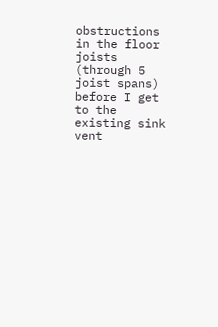obstructions in the floor joists (through 5 joist spans) before I get to the existing sink vent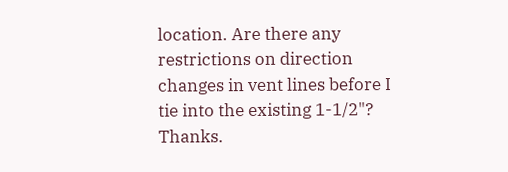location. Are there any restrictions on direction changes in vent lines before I tie into the existing 1-1/2"? Thanks.